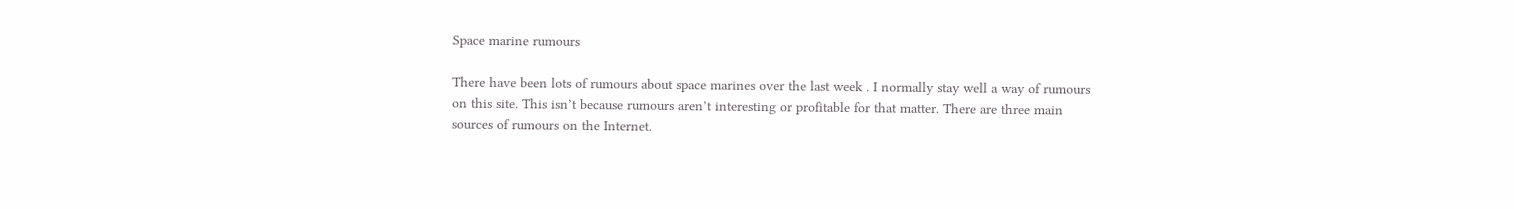Space marine rumours

There have been lots of rumours about space marines over the last week . I normally stay well a way of rumours on this site. This isn’t because rumours aren’t interesting or profitable for that matter. There are three main sources of rumours on the Internet.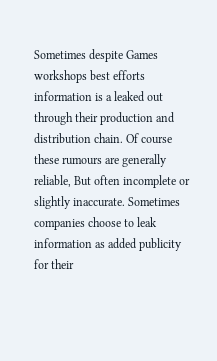Sometimes despite Games workshops best efforts information is a leaked out through their production and distribution chain. Of course these rumours are generally reliable, But often incomplete or slightly inaccurate. Sometimes companies choose to leak information as added publicity for their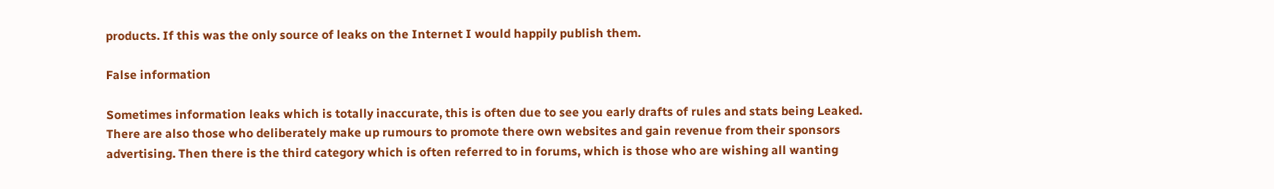products. If this was the only source of leaks on the Internet I would happily publish them.

False information

Sometimes information leaks which is totally inaccurate, this is often due to see you early drafts of rules and stats being Leaked. There are also those who deliberately make up rumours to promote there own websites and gain revenue from their sponsors advertising. Then there is the third category which is often referred to in forums, which is those who are wishing all wanting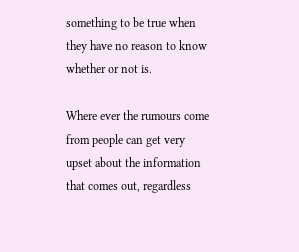something to be true when they have no reason to know whether or not is.

Where ever the rumours come from people can get very upset about the information that comes out, regardless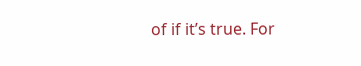of if it’s true. For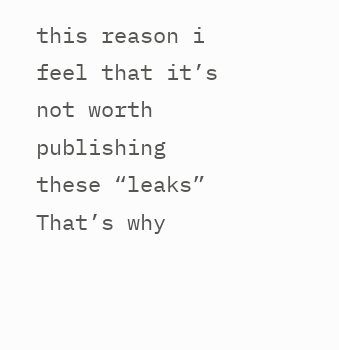this reason i feel that it’s not worth publishing these “leaks” That’s why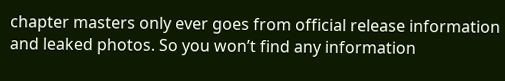chapter masters only ever goes from official release information and leaked photos. So you won’t find any information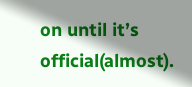on until it’s official(almost).